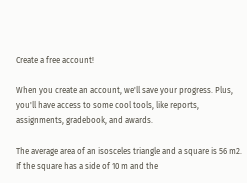Create a free account!

When you create an account, we'll save your progress. Plus, you'll have access to some cool tools, like reports, assignments, gradebook, and awards.

The average area of an isosceles triangle and a square is 56 m2. If the square has a side of 10 m and the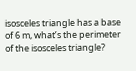isosceles triangle has a base of 6 m, what’s the perimeter of the isosceles triangle?